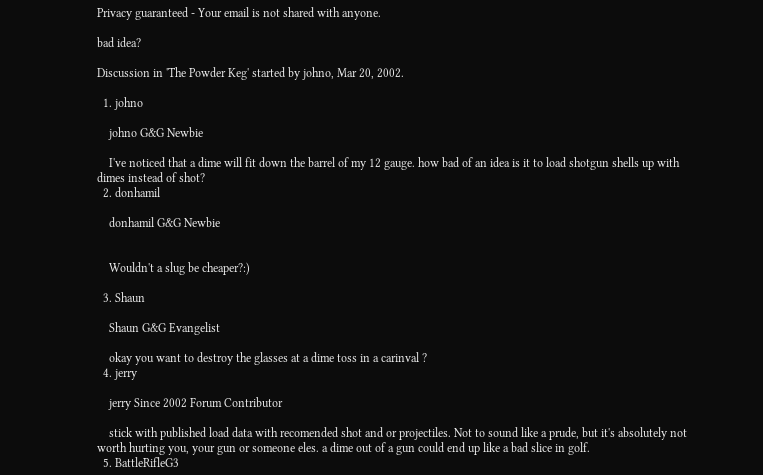Privacy guaranteed - Your email is not shared with anyone.

bad idea?

Discussion in 'The Powder Keg' started by johno, Mar 20, 2002.

  1. johno

    johno G&G Newbie

    I've noticed that a dime will fit down the barrel of my 12 gauge. how bad of an idea is it to load shotgun shells up with dimes instead of shot?
  2. donhamil

    donhamil G&G Newbie


    Wouldn't a slug be cheaper?:)

  3. Shaun

    Shaun G&G Evangelist

    okay you want to destroy the glasses at a dime toss in a carinval ?
  4. jerry

    jerry Since 2002 Forum Contributor

    stick with published load data with recomended shot and or projectiles. Not to sound like a prude, but it's absolutely not worth hurting you, your gun or someone eles. a dime out of a gun could end up like a bad slice in golf.
  5. BattleRifleG3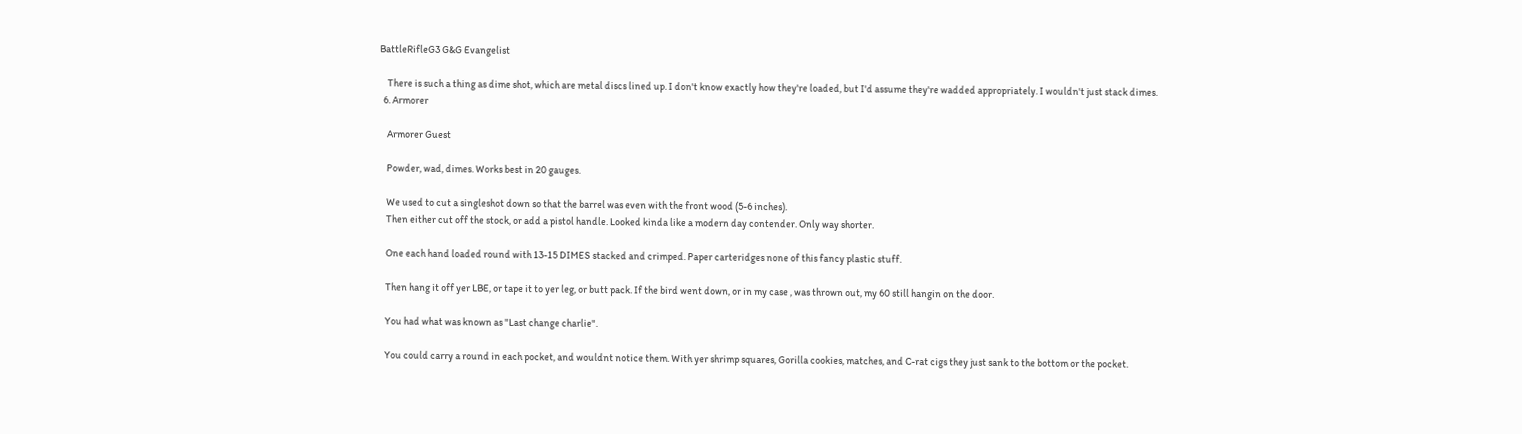BattleRifleG3 G&G Evangelist

    There is such a thing as dime shot, which are metal discs lined up. I don't know exactly how they're loaded, but I'd assume they're wadded appropriately. I wouldn't just stack dimes.
  6. Armorer

    Armorer Guest

    Powder, wad, dimes. Works best in 20 gauges.

    We used to cut a singleshot down so that the barrel was even with the front wood (5-6 inches).
    Then either cut off the stock, or add a pistol handle. Looked kinda like a modern day contender. Only way shorter.

    One each hand loaded round with 13-15 DIMES stacked and crimped. Paper carteridges none of this fancy plastic stuff.

    Then hang it off yer LBE, or tape it to yer leg, or butt pack. If the bird went down, or in my case , was thrown out, my 60 still hangin on the door.

    You had what was known as "Last change charlie".

    You could carry a round in each pocket, and wouldnt notice them. With yer shrimp squares, Gorilla cookies, matches, and C-rat cigs they just sank to the bottom or the pocket.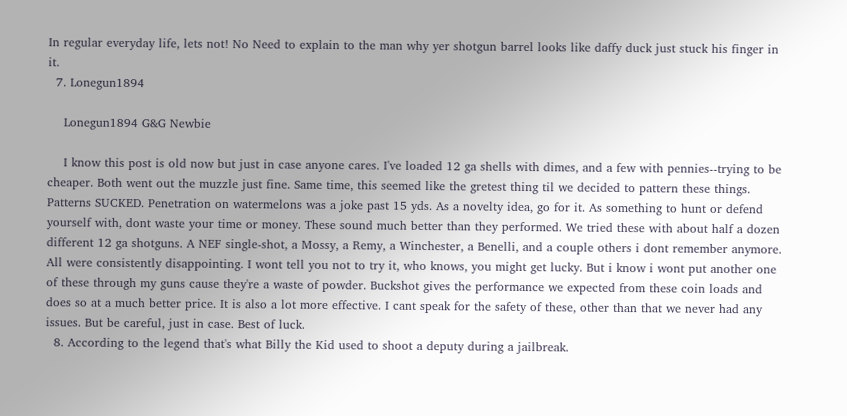In regular everyday life, lets not! No Need to explain to the man why yer shotgun barrel looks like daffy duck just stuck his finger in it.
  7. Lonegun1894

    Lonegun1894 G&G Newbie

    I know this post is old now but just in case anyone cares. I've loaded 12 ga shells with dimes, and a few with pennies--trying to be cheaper. Both went out the muzzle just fine. Same time, this seemed like the gretest thing til we decided to pattern these things. Patterns SUCKED. Penetration on watermelons was a joke past 15 yds. As a novelty idea, go for it. As something to hunt or defend yourself with, dont waste your time or money. These sound much better than they performed. We tried these with about half a dozen different 12 ga shotguns. A NEF single-shot, a Mossy, a Remy, a Winchester, a Benelli, and a couple others i dont remember anymore. All were consistently disappointing. I wont tell you not to try it, who knows, you might get lucky. But i know i wont put another one of these through my guns cause they're a waste of powder. Buckshot gives the performance we expected from these coin loads and does so at a much better price. It is also a lot more effective. I cant speak for the safety of these, other than that we never had any issues. But be careful, just in case. Best of luck.
  8. According to the legend that's what Billy the Kid used to shoot a deputy during a jailbreak.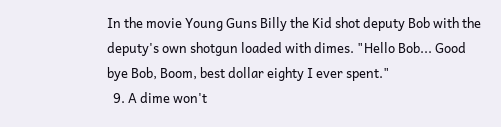In the movie Young Guns Billy the Kid shot deputy Bob with the deputy's own shotgun loaded with dimes. "Hello Bob... Good bye Bob, Boom, best dollar eighty I ever spent."
  9. A dime won't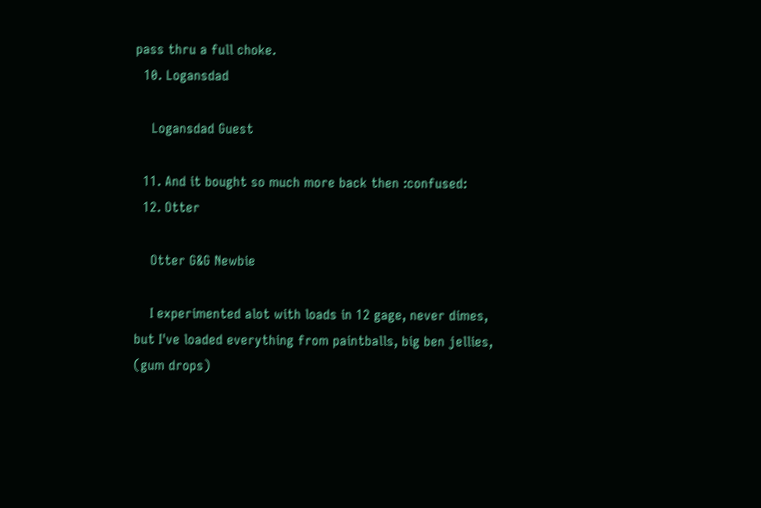pass thru a full choke.
  10. Logansdad

    Logansdad Guest

  11. And it bought so much more back then :confused:
  12. Otter

    Otter G&G Newbie

    I experimented alot with loads in 12 gage, never dimes, but I've loaded everything from paintballs, big ben jellies, (gum drops)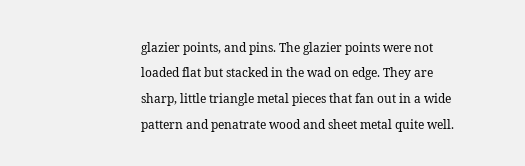glazier points, and pins. The glazier points were not loaded flat but stacked in the wad on edge. They are sharp, little triangle metal pieces that fan out in a wide pattern and penatrate wood and sheet metal quite well.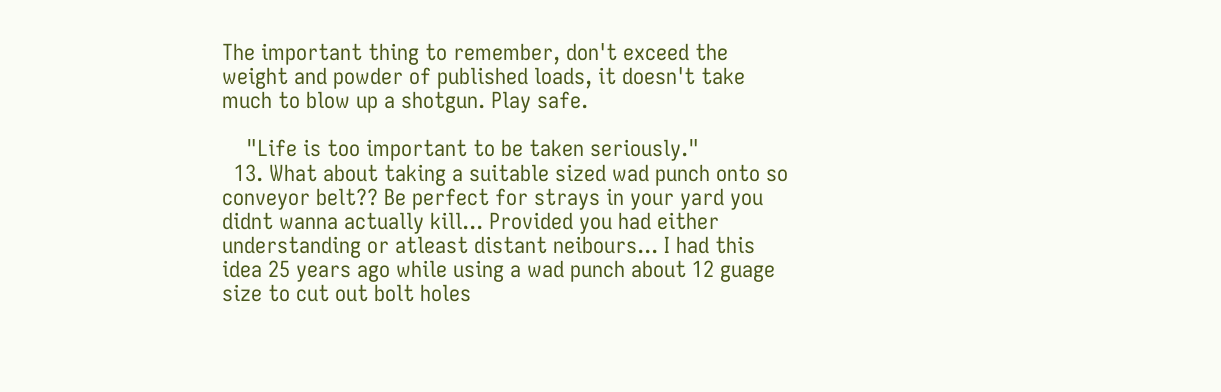The important thing to remember, don't exceed the weight and powder of published loads, it doesn't take much to blow up a shotgun. Play safe.

    "Life is too important to be taken seriously."
  13. What about taking a suitable sized wad punch onto so conveyor belt?? Be perfect for strays in your yard you didnt wanna actually kill... Provided you had either understanding or atleast distant neibours... I had this idea 25 years ago while using a wad punch about 12 guage size to cut out bolt holes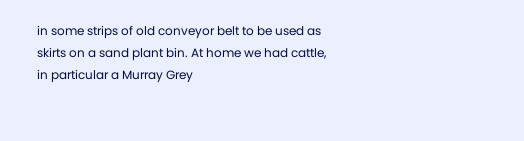in some strips of old conveyor belt to be used as skirts on a sand plant bin. At home we had cattle, in particular a Murray Grey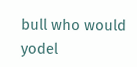bull who would yodel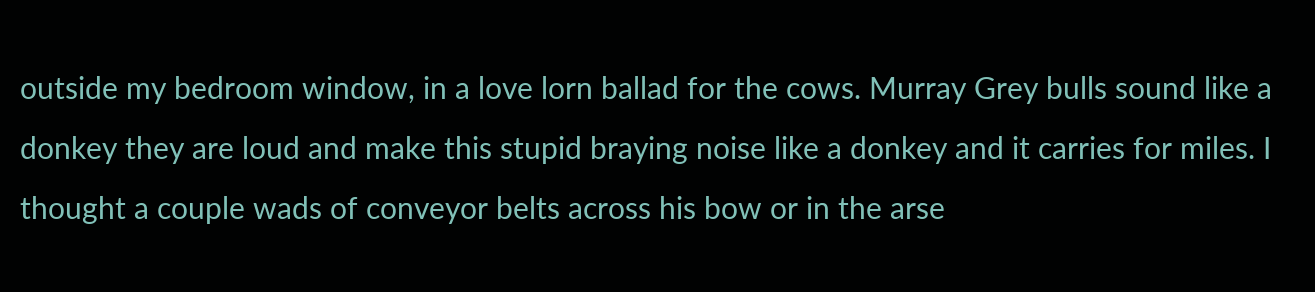outside my bedroom window, in a love lorn ballad for the cows. Murray Grey bulls sound like a donkey they are loud and make this stupid braying noise like a donkey and it carries for miles. I thought a couple wads of conveyor belts across his bow or in the arse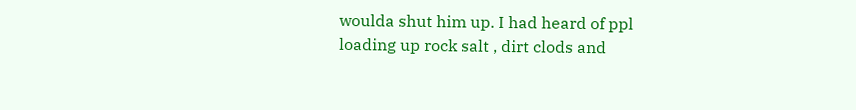woulda shut him up. I had heard of ppl loading up rock salt , dirt clods and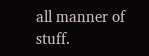all manner of stuff.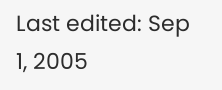Last edited: Sep 1, 2005